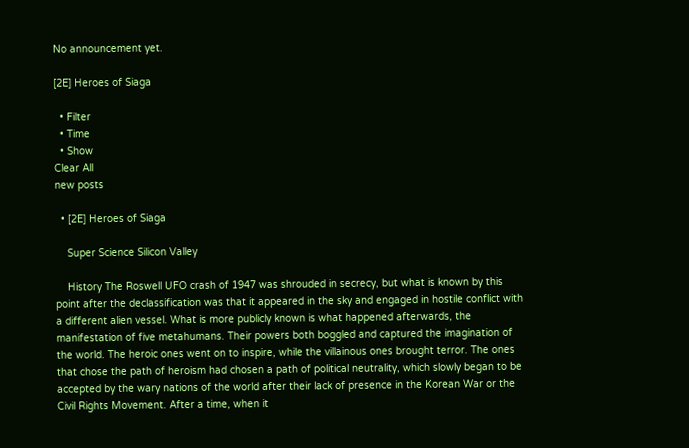No announcement yet.

[2E] Heroes of Siaga

  • Filter
  • Time
  • Show
Clear All
new posts

  • [2E] Heroes of Siaga

    Super Science Silicon Valley

    History The Roswell UFO crash of 1947 was shrouded in secrecy, but what is known by this point after the declassification was that it appeared in the sky and engaged in hostile conflict with a different alien vessel. What is more publicly known is what happened afterwards, the manifestation of five metahumans. Their powers both boggled and captured the imagination of the world. The heroic ones went on to inspire, while the villainous ones brought terror. The ones that chose the path of heroism had chosen a path of political neutrality, which slowly began to be accepted by the wary nations of the world after their lack of presence in the Korean War or the Civil Rights Movement. After a time, when it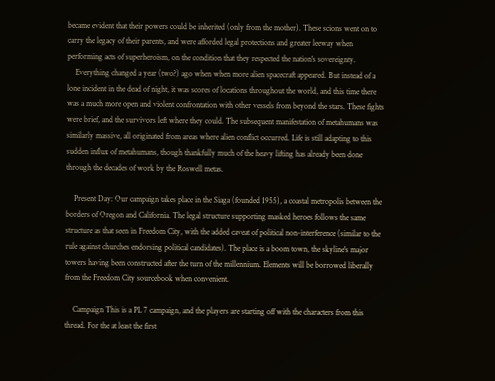became evident that their powers could be inherited (only from the mother). These scions went on to carry the legacy of their parents, and were afforded legal protections and greater leeway when performing acts of superheroism, on the condition that they respected the nation's sovereignty.
    Everything changed a year (two?) ago when when more alien spacecraft appeared. But instead of a lone incident in the dead of night, it was scores of locations throughout the world, and this time there was a much more open and violent confrontation with other vessels from beyond the stars. These fights were brief, and the survivors left where they could. The subsequent manifestation of metahumans was similarly massive, all originated from areas where alien conflict occurred. Life is still adapting to this sudden influx of metahumans, though thankfully much of the heavy lifting has already been done through the decades of work by the Roswell metas.

    Present Day: Our campaign takes place in the Siaga (founded 1955), a coastal metropolis between the borders of Oregon and California. The legal structure supporting masked heroes follows the same structure as that seen in Freedom City, with the added caveat of political non-interference (similar to the rule against churches endorsing political candidates). The place is a boom town, the skyline's major towers having been constructed after the turn of the millennium. Elements will be borrowed liberally from the Freedom City sourcebook when convenient.

    Campaign This is a PL 7 campaign, and the players are starting off with the characters from this thread. For the at least the first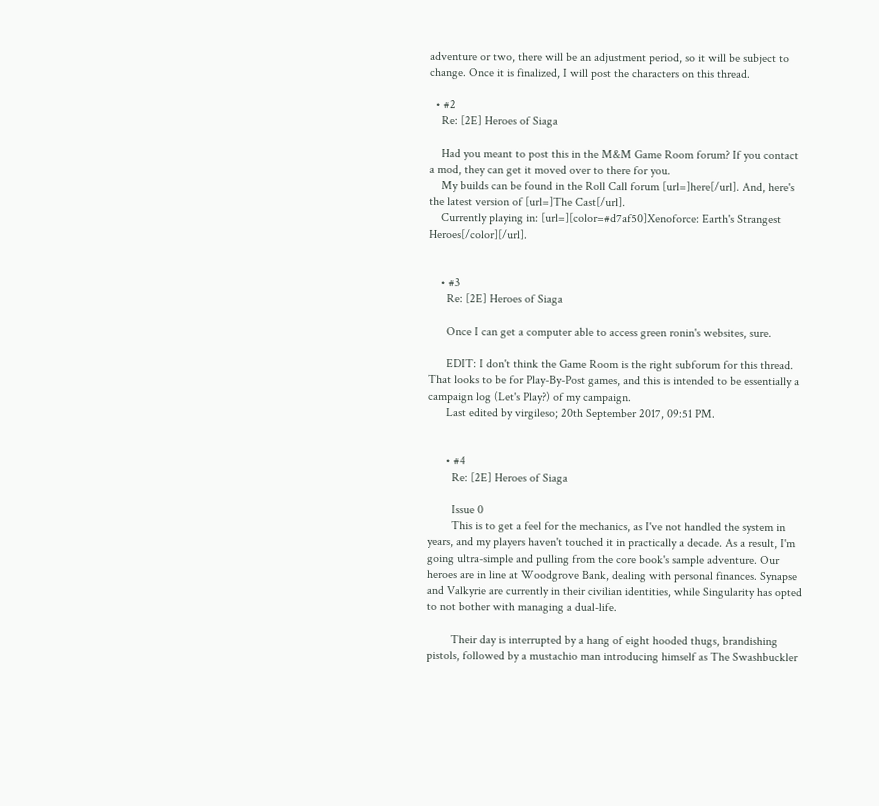adventure or two, there will be an adjustment period, so it will be subject to change. Once it is finalized, I will post the characters on this thread.

  • #2
    Re: [2E] Heroes of Siaga

    Had you meant to post this in the M&M Game Room forum? If you contact a mod, they can get it moved over to there for you.
    My builds can be found in the Roll Call forum [url=]here[/url]. And, here's the latest version of [url=]The Cast[/url].
    Currently playing in: [url=][color=#d7af50]Xenoforce: Earth's Strangest Heroes[/color][/url].


    • #3
      Re: [2E] Heroes of Siaga

      Once I can get a computer able to access green ronin's websites, sure.

      EDIT: I don't think the Game Room is the right subforum for this thread. That looks to be for Play-By-Post games, and this is intended to be essentially a campaign log (Let's Play?) of my campaign.
      Last edited by virgileso; 20th September 2017, 09:51 PM.


      • #4
        Re: [2E] Heroes of Siaga

        Issue 0
        This is to get a feel for the mechanics, as I've not handled the system in years, and my players haven't touched it in practically a decade. As a result, I'm going ultra-simple and pulling from the core book's sample adventure. Our heroes are in line at Woodgrove Bank, dealing with personal finances. Synapse and Valkyrie are currently in their civilian identities, while Singularity has opted to not bother with managing a dual-life.

        Their day is interrupted by a hang of eight hooded thugs, brandishing pistols, followed by a mustachio man introducing himself as The Swashbuckler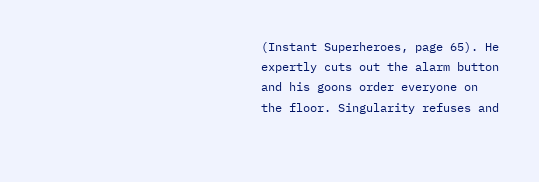(Instant Superheroes, page 65). He expertly cuts out the alarm button and his goons order everyone on the floor. Singularity refuses and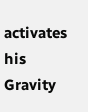activates his Gravity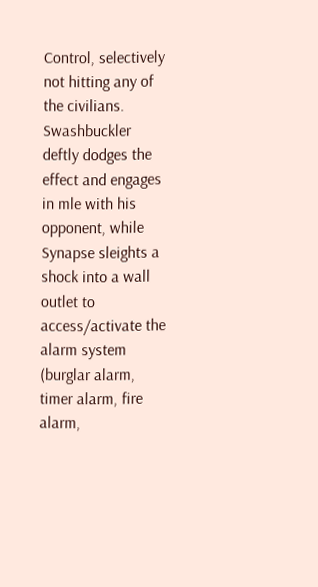Control, selectively not hitting any of the civilians. Swashbuckler deftly dodges the effect and engages in mle with his opponent, while Synapse sleights a shock into a wall outlet to access/activate the alarm system (burglar alarm, timer alarm, fire alarm,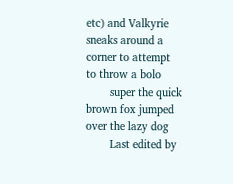etc) and Valkyrie sneaks around a corner to attempt to throw a bolo
        super the quick brown fox jumped over the lazy dog
        Last edited by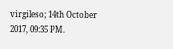virgileso; 14th October 2017, 09:35 PM.